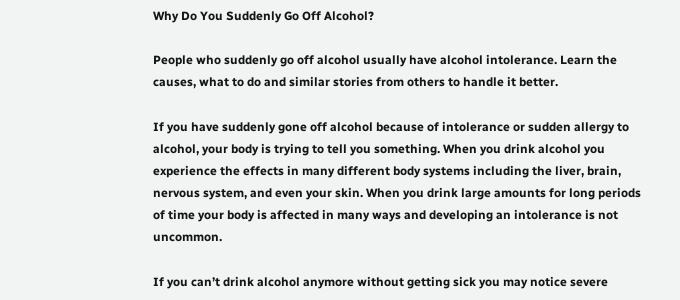Why Do You Suddenly Go Off Alcohol?

People who suddenly go off alcohol usually have alcohol intolerance. Learn the causes, what to do and similar stories from others to handle it better.

If you have suddenly gone off alcohol because of intolerance or sudden allergy to alcohol, your body is trying to tell you something. When you drink alcohol you experience the effects in many different body systems including the liver, brain, nervous system, and even your skin. When you drink large amounts for long periods of time your body is affected in many ways and developing an intolerance is not uncommon.

If you can’t drink alcohol anymore without getting sick you may notice severe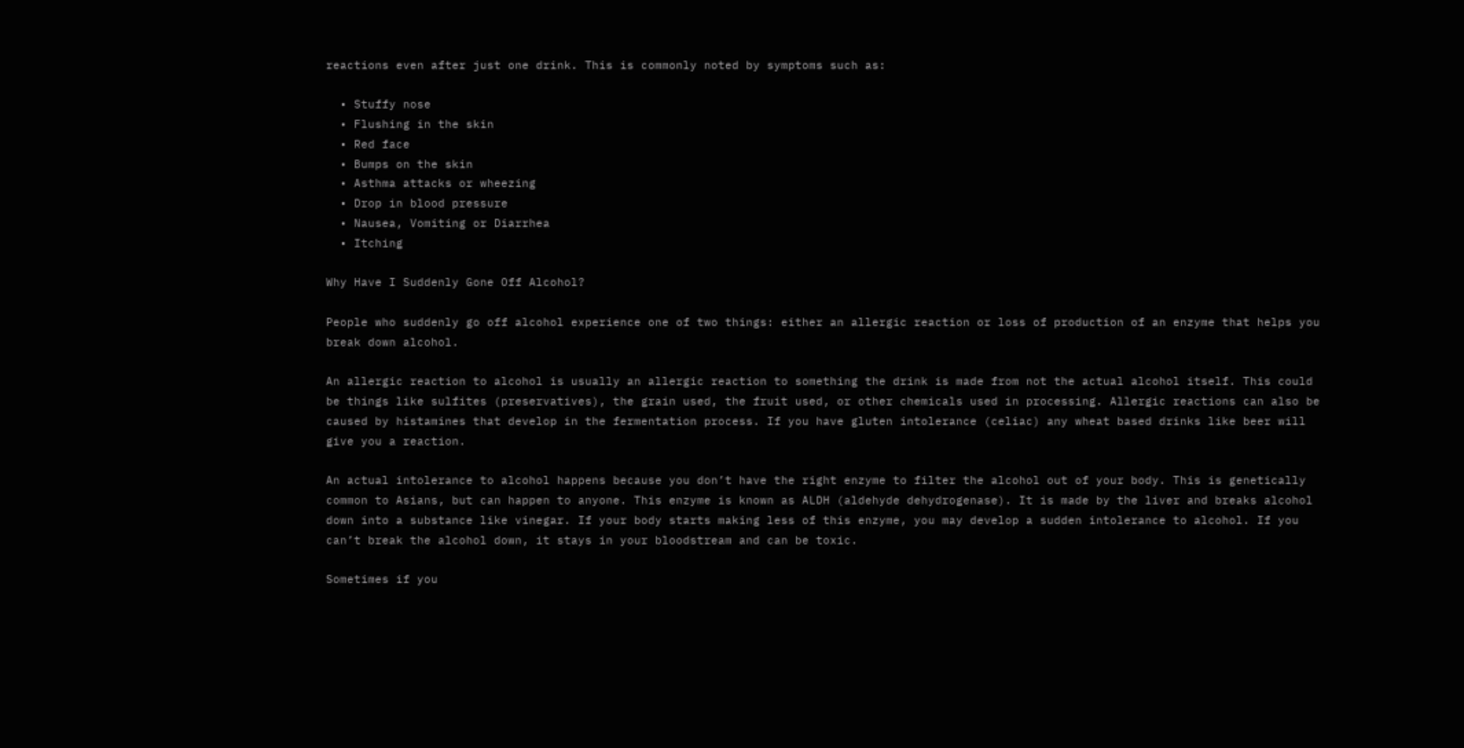reactions even after just one drink. This is commonly noted by symptoms such as:

  • Stuffy nose
  • Flushing in the skin
  • Red face
  • Bumps on the skin
  • Asthma attacks or wheezing
  • Drop in blood pressure
  • Nausea, Vomiting or Diarrhea
  • Itching

Why Have I Suddenly Gone Off Alcohol?

People who suddenly go off alcohol experience one of two things: either an allergic reaction or loss of production of an enzyme that helps you break down alcohol.

An allergic reaction to alcohol is usually an allergic reaction to something the drink is made from not the actual alcohol itself. This could be things like sulfites (preservatives), the grain used, the fruit used, or other chemicals used in processing. Allergic reactions can also be caused by histamines that develop in the fermentation process. If you have gluten intolerance (celiac) any wheat based drinks like beer will give you a reaction.

An actual intolerance to alcohol happens because you don’t have the right enzyme to filter the alcohol out of your body. This is genetically common to Asians, but can happen to anyone. This enzyme is known as ALDH (aldehyde dehydrogenase). It is made by the liver and breaks alcohol down into a substance like vinegar. If your body starts making less of this enzyme, you may develop a sudden intolerance to alcohol. If you can’t break the alcohol down, it stays in your bloodstream and can be toxic.

Sometimes if you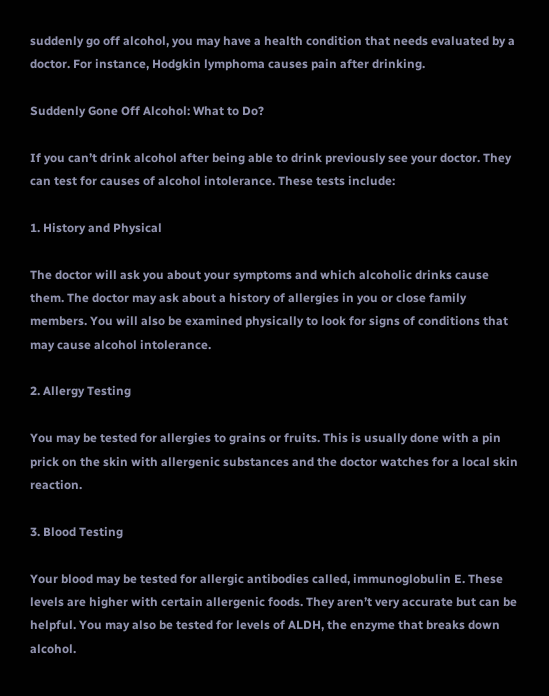suddenly go off alcohol, you may have a health condition that needs evaluated by a doctor. For instance, Hodgkin lymphoma causes pain after drinking.

Suddenly Gone Off Alcohol: What to Do?

If you can’t drink alcohol after being able to drink previously see your doctor. They can test for causes of alcohol intolerance. These tests include:

1. History and Physical

The doctor will ask you about your symptoms and which alcoholic drinks cause them. The doctor may ask about a history of allergies in you or close family members. You will also be examined physically to look for signs of conditions that may cause alcohol intolerance.

2. Allergy Testing

You may be tested for allergies to grains or fruits. This is usually done with a pin prick on the skin with allergenic substances and the doctor watches for a local skin reaction.

3. Blood Testing

Your blood may be tested for allergic antibodies called, immunoglobulin E. These levels are higher with certain allergenic foods. They aren’t very accurate but can be helpful. You may also be tested for levels of ALDH, the enzyme that breaks down alcohol.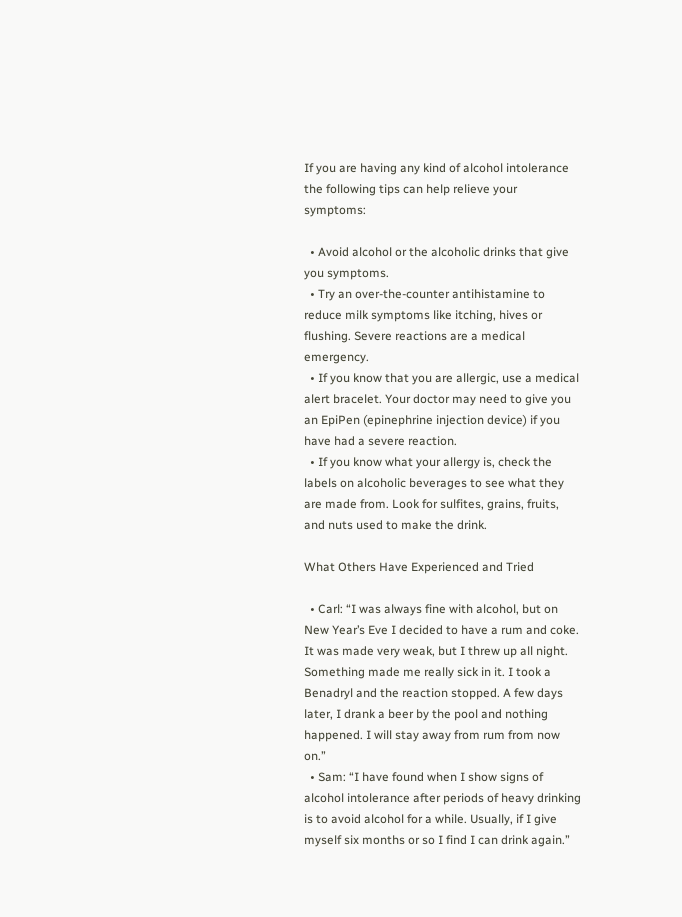If you are having any kind of alcohol intolerance the following tips can help relieve your symptoms:

  • Avoid alcohol or the alcoholic drinks that give you symptoms.
  • Try an over-the-counter antihistamine to reduce milk symptoms like itching, hives or flushing. Severe reactions are a medical emergency.
  • If you know that you are allergic, use a medical alert bracelet. Your doctor may need to give you an EpiPen (epinephrine injection device) if you have had a severe reaction.
  • If you know what your allergy is, check the labels on alcoholic beverages to see what they are made from. Look for sulfites, grains, fruits, and nuts used to make the drink.

What Others Have Experienced and Tried

  • Carl: “I was always fine with alcohol, but on New Year’s Eve I decided to have a rum and coke. It was made very weak, but I threw up all night. Something made me really sick in it. I took a Benadryl and the reaction stopped. A few days later, I drank a beer by the pool and nothing happened. I will stay away from rum from now on.”
  • Sam: “I have found when I show signs of alcohol intolerance after periods of heavy drinking is to avoid alcohol for a while. Usually, if I give myself six months or so I find I can drink again.”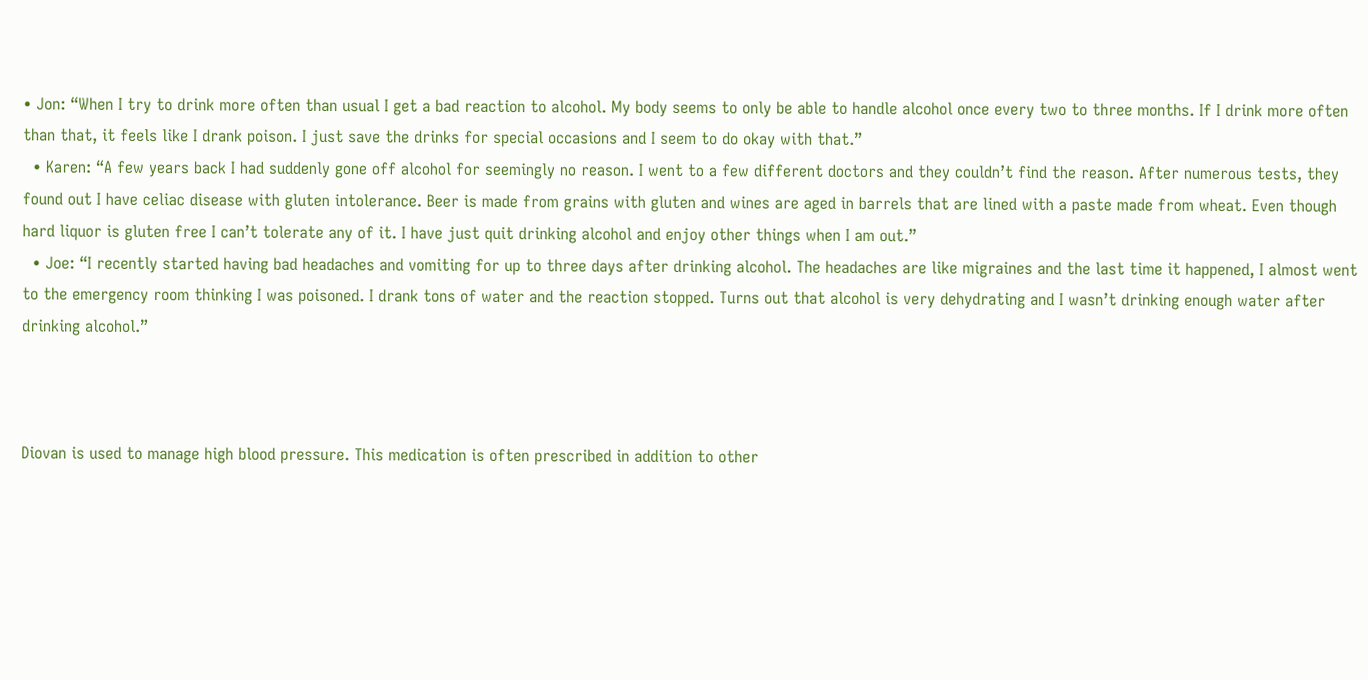• Jon: “When I try to drink more often than usual I get a bad reaction to alcohol. My body seems to only be able to handle alcohol once every two to three months. If I drink more often than that, it feels like I drank poison. I just save the drinks for special occasions and I seem to do okay with that.”
  • Karen: “A few years back I had suddenly gone off alcohol for seemingly no reason. I went to a few different doctors and they couldn’t find the reason. After numerous tests, they found out I have celiac disease with gluten intolerance. Beer is made from grains with gluten and wines are aged in barrels that are lined with a paste made from wheat. Even though hard liquor is gluten free I can’t tolerate any of it. I have just quit drinking alcohol and enjoy other things when I am out.”
  • Joe: “I recently started having bad headaches and vomiting for up to three days after drinking alcohol. The headaches are like migraines and the last time it happened, I almost went to the emergency room thinking I was poisoned. I drank tons of water and the reaction stopped. Turns out that alcohol is very dehydrating and I wasn’t drinking enough water after drinking alcohol.”



Diovan is used to manage high blood pressure. This medication is often prescribed in addition to other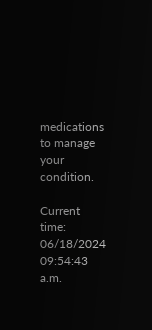medications to manage your condition.

Current time: 06/18/2024 09:54:43 a.m.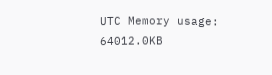UTC Memory usage: 64012.0KB